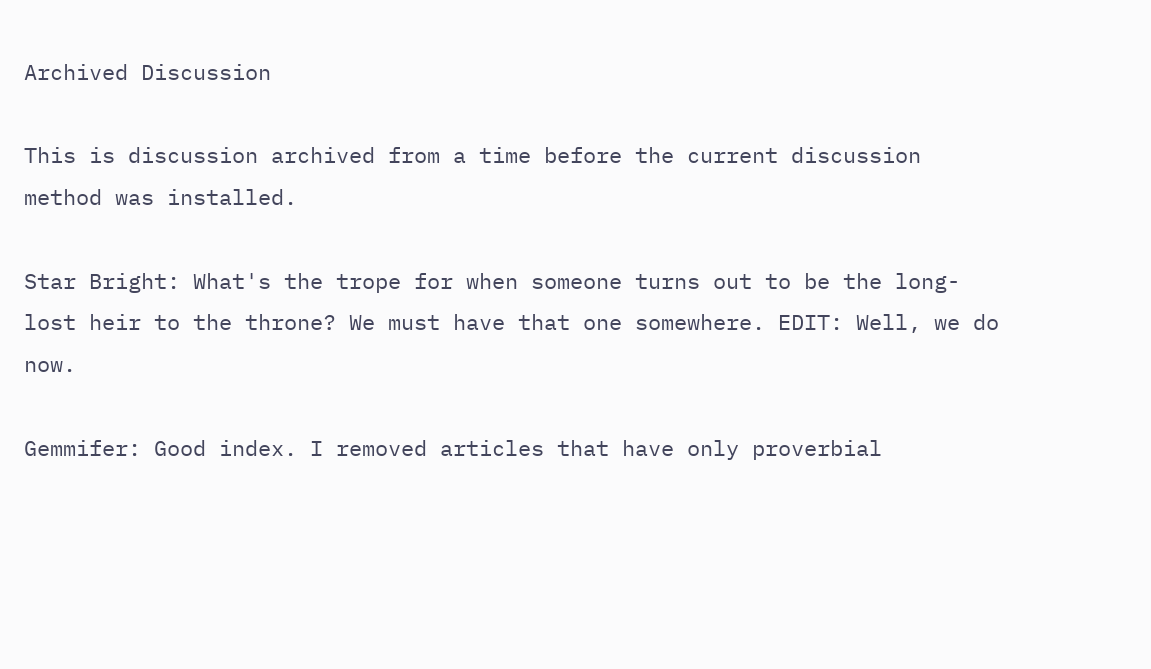Archived Discussion

This is discussion archived from a time before the current discussion method was installed.

Star Bright: What's the trope for when someone turns out to be the long-lost heir to the throne? We must have that one somewhere. EDIT: Well, we do now.

Gemmifer: Good index. I removed articles that have only proverbial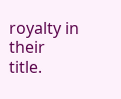royalty in their title.